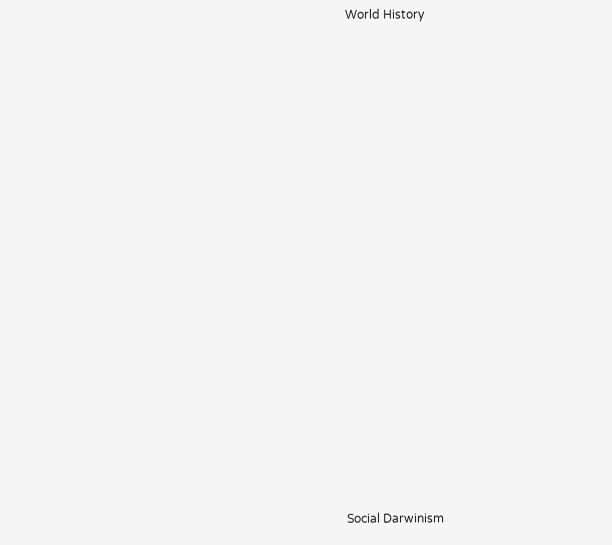World History




























Social Darwinism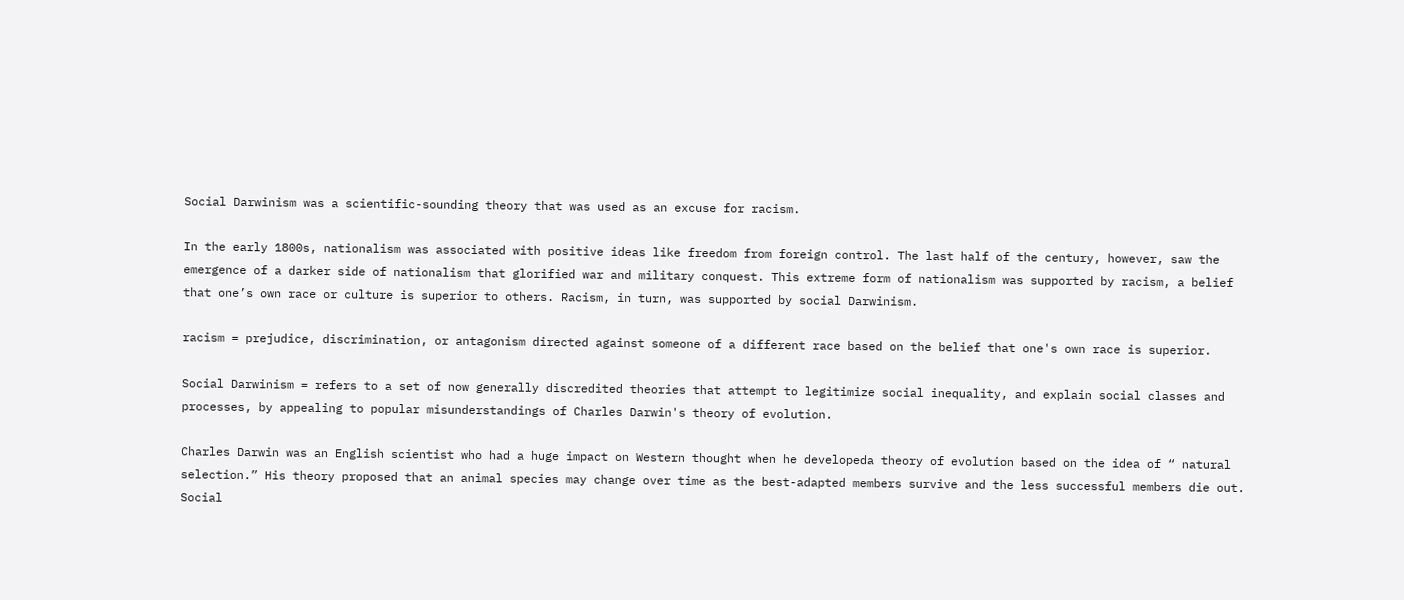Social Darwinism was a scientific-sounding theory that was used as an excuse for racism.

In the early 1800s, nationalism was associated with positive ideas like freedom from foreign control. The last half of the century, however, saw the emergence of a darker side of nationalism that glorified war and military conquest. This extreme form of nationalism was supported by racism, a belief that one’s own race or culture is superior to others. Racism, in turn, was supported by social Darwinism.

racism = prejudice, discrimination, or antagonism directed against someone of a different race based on the belief that one's own race is superior.

Social Darwinism = refers to a set of now generally discredited theories that attempt to legitimize social inequality, and explain social classes and processes, by appealing to popular misunderstandings of Charles Darwin's theory of evolution.

Charles Darwin was an English scientist who had a huge impact on Western thought when he developeda theory of evolution based on the idea of “ natural selection.” His theory proposed that an animal species may change over time as the best-adapted members survive and the less successful members die out. Social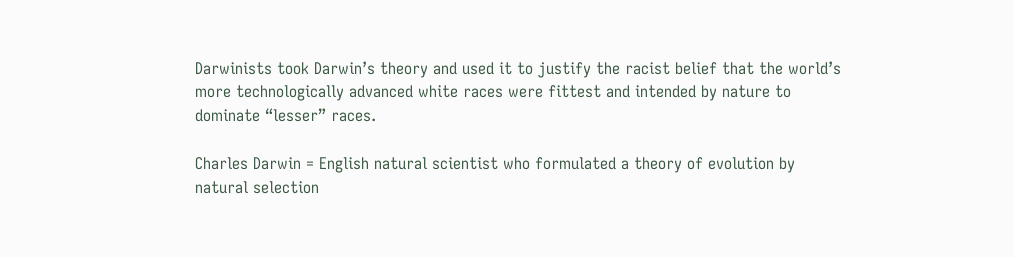Darwinists took Darwin’s theory and used it to justify the racist belief that the world’s more technologically advanced white races were fittest and intended by nature to dominate “lesser” races.

Charles Darwin = English natural scientist who formulated a theory of evolution by natural selection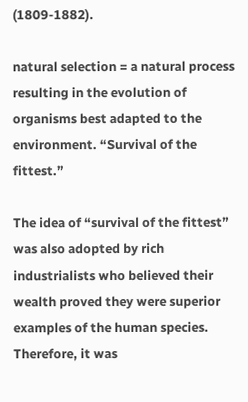(1809-1882).

natural selection = a natural process resulting in the evolution of organisms best adapted to the environment. “Survival of the fittest.”

The idea of “survival of the fittest” was also adopted by rich industrialists who believed their wealth proved they were superior examples of the human species. Therefore, it was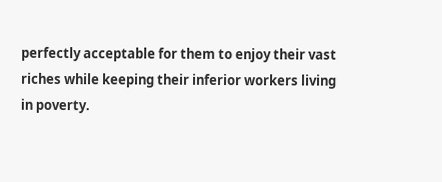perfectly acceptable for them to enjoy their vast riches while keeping their inferior workers living in poverty.